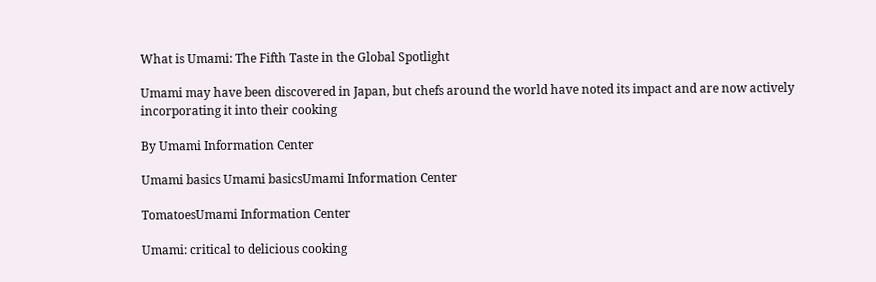What is Umami: The Fifth Taste in the Global Spotlight

Umami may have been discovered in Japan, but chefs around the world have noted its impact and are now actively incorporating it into their cooking

By Umami Information Center

Umami basics Umami basicsUmami Information Center

TomatoesUmami Information Center

Umami: critical to delicious cooking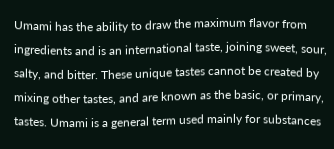Umami has the ability to draw the maximum flavor from ingredients and is an international taste, joining sweet, sour, salty, and bitter. These unique tastes cannot be created by mixing other tastes, and are known as the basic, or primary, tastes. Umami is a general term used mainly for substances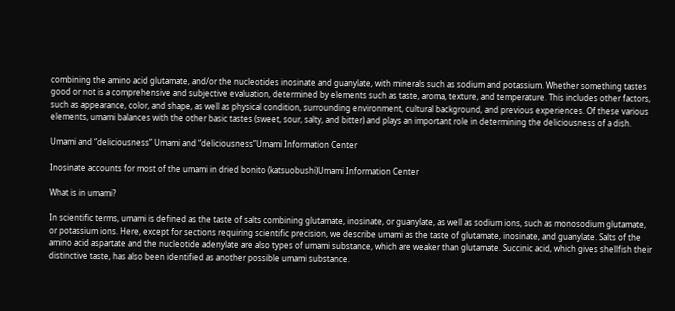combining the amino acid glutamate, and/or the nucleotides inosinate and guanylate, with minerals such as sodium and potassium. Whether something tastes good or not is a comprehensive and subjective evaluation, determined by elements such as taste, aroma, texture, and temperature. This includes other factors, such as appearance, color, and shape, as well as physical condition, surrounding environment, cultural background, and previous experiences. Of these various elements, umami balances with the other basic tastes (sweet, sour, salty, and bitter) and plays an important role in determining the deliciousness of a dish.

Umami and “deliciousness” Umami and “deliciousness”Umami Information Center

Inosinate accounts for most of the umami in dried bonito (katsuobushi)Umami Information Center

What is in umami?

In scientific terms, umami is defined as the taste of salts combining glutamate, inosinate, or guanylate, as well as sodium ions, such as monosodium glutamate, or potassium ions. Here, except for sections requiring scientific precision, we describe umami as the taste of glutamate, inosinate, and guanylate. Salts of the amino acid aspartate and the nucleotide adenylate are also types of umami substance, which are weaker than glutamate. Succinic acid, which gives shellfish their distinctive taste, has also been identified as another possible umami substance.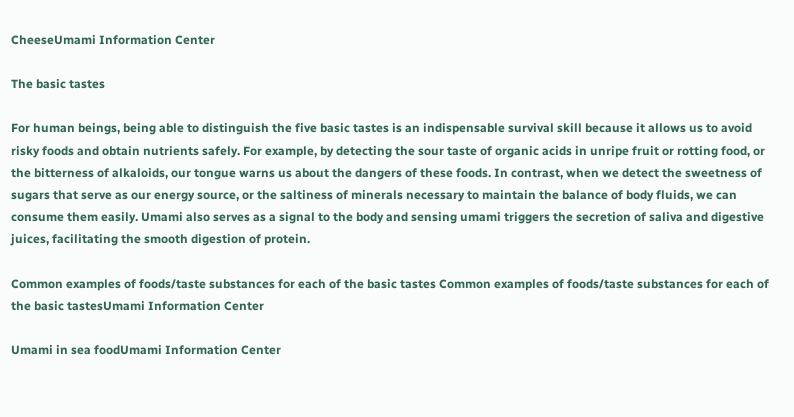CheeseUmami Information Center

The basic tastes

For human beings, being able to distinguish the five basic tastes is an indispensable survival skill because it allows us to avoid risky foods and obtain nutrients safely. For example, by detecting the sour taste of organic acids in unripe fruit or rotting food, or the bitterness of alkaloids, our tongue warns us about the dangers of these foods. In contrast, when we detect the sweetness of sugars that serve as our energy source, or the saltiness of minerals necessary to maintain the balance of body fluids, we can consume them easily. Umami also serves as a signal to the body and sensing umami triggers the secretion of saliva and digestive juices, facilitating the smooth digestion of protein.

Common examples of foods/taste substances for each of the basic tastes Common examples of foods/taste substances for each of the basic tastesUmami Information Center

Umami in sea foodUmami Information Center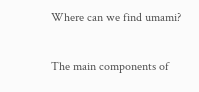Where can we find umami?

The main components of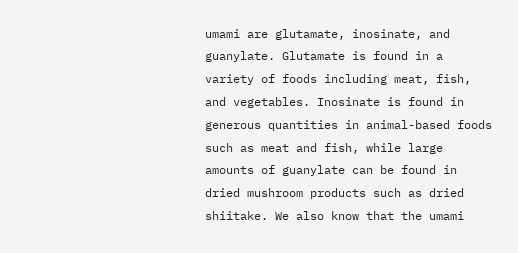umami are glutamate, inosinate, and guanylate. Glutamate is found in a variety of foods including meat, fish, and vegetables. Inosinate is found in generous quantities in animal-based foods such as meat and fish, while large amounts of guanylate can be found in dried mushroom products such as dried shiitake. We also know that the umami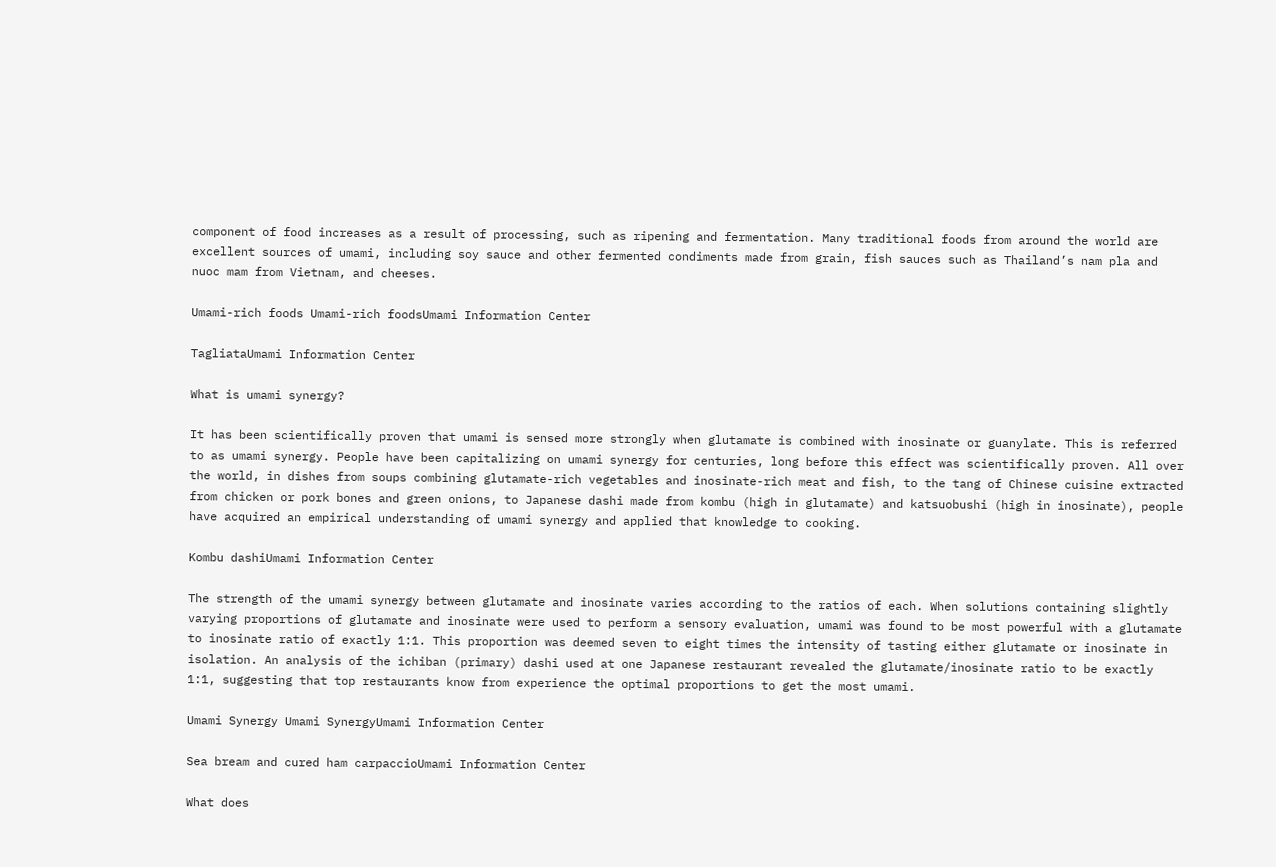component of food increases as a result of processing, such as ripening and fermentation. Many traditional foods from around the world are excellent sources of umami, including soy sauce and other fermented condiments made from grain, fish sauces such as Thailand’s nam pla and nuoc mam from Vietnam, and cheeses.

Umami-rich foods Umami-rich foodsUmami Information Center

TagliataUmami Information Center

What is umami synergy?

It has been scientifically proven that umami is sensed more strongly when glutamate is combined with inosinate or guanylate. This is referred to as umami synergy. People have been capitalizing on umami synergy for centuries, long before this effect was scientifically proven. All over the world, in dishes from soups combining glutamate-rich vegetables and inosinate-rich meat and fish, to the tang of Chinese cuisine extracted from chicken or pork bones and green onions, to Japanese dashi made from kombu (high in glutamate) and katsuobushi (high in inosinate), people have acquired an empirical understanding of umami synergy and applied that knowledge to cooking.

Kombu dashiUmami Information Center

The strength of the umami synergy between glutamate and inosinate varies according to the ratios of each. When solutions containing slightly varying proportions of glutamate and inosinate were used to perform a sensory evaluation, umami was found to be most powerful with a glutamate to inosinate ratio of exactly 1:1. This proportion was deemed seven to eight times the intensity of tasting either glutamate or inosinate in isolation. An analysis of the ichiban (primary) dashi used at one Japanese restaurant revealed the glutamate/inosinate ratio to be exactly 1:1, suggesting that top restaurants know from experience the optimal proportions to get the most umami.

Umami Synergy Umami SynergyUmami Information Center

Sea bream and cured ham carpaccioUmami Information Center

What does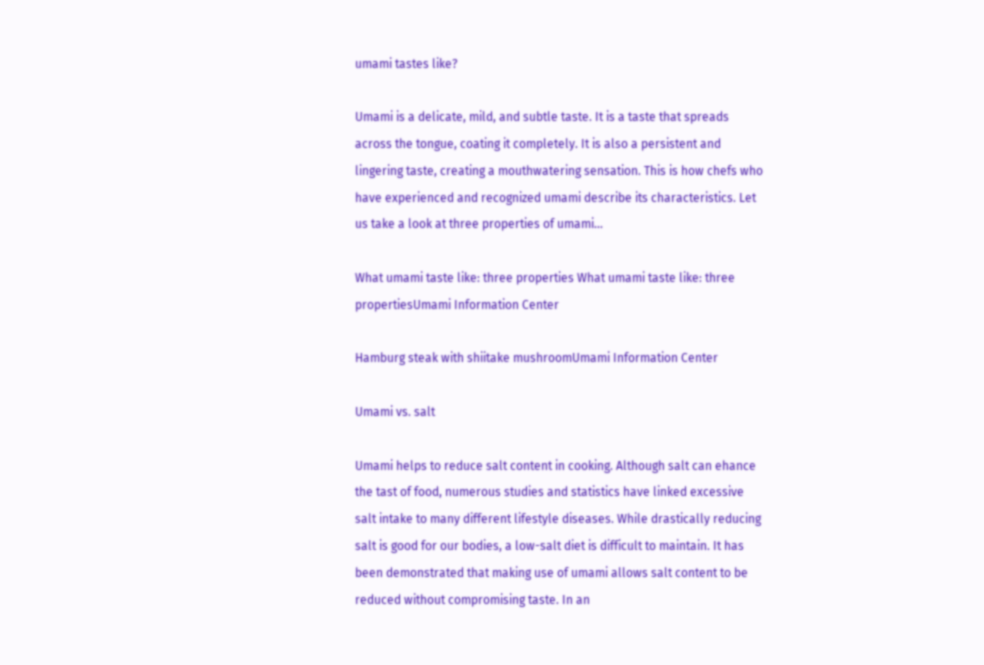umami tastes like?

Umami is a delicate, mild, and subtle taste. It is a taste that spreads across the tongue, coating it completely. It is also a persistent and lingering taste, creating a mouthwatering sensation. This is how chefs who have experienced and recognized umami describe its characteristics. Let us take a look at three properties of umami...

What umami taste like: three properties What umami taste like: three propertiesUmami Information Center

Hamburg steak with shiitake mushroomUmami Information Center

Umami vs. salt

Umami helps to reduce salt content in cooking. Although salt can ehance the tast of food, numerous studies and statistics have linked excessive salt intake to many different lifestyle diseases. While drastically reducing salt is good for our bodies, a low-salt diet is difficult to maintain. It has been demonstrated that making use of umami allows salt content to be reduced without compromising taste. In an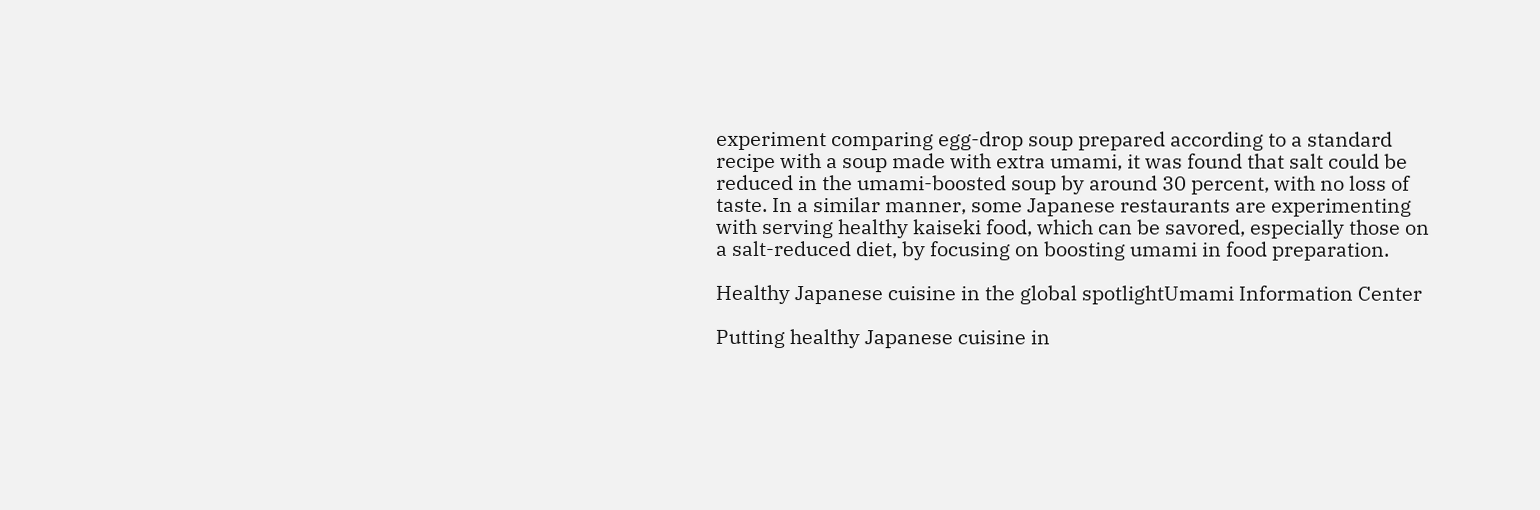experiment comparing egg-drop soup prepared according to a standard recipe with a soup made with extra umami, it was found that salt could be reduced in the umami-boosted soup by around 30 percent, with no loss of taste. In a similar manner, some Japanese restaurants are experimenting with serving healthy kaiseki food, which can be savored, especially those on a salt-reduced diet, by focusing on boosting umami in food preparation.

Healthy Japanese cuisine in the global spotlightUmami Information Center

Putting healthy Japanese cuisine in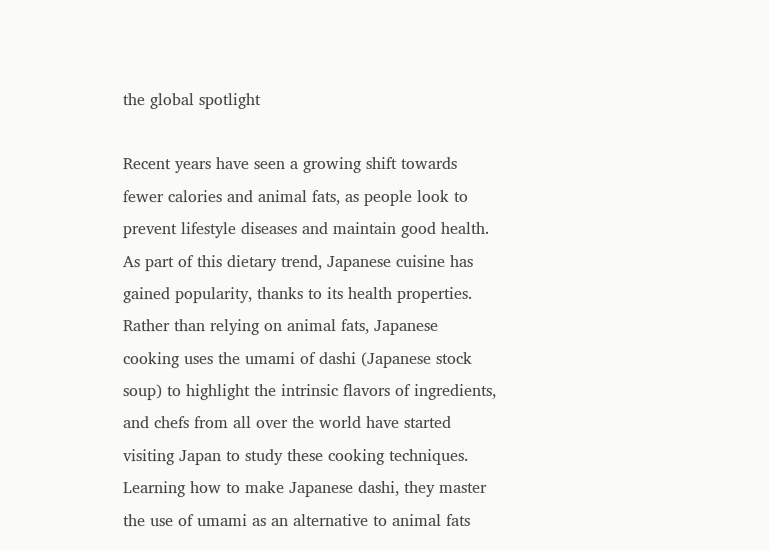the global spotlight

Recent years have seen a growing shift towards fewer calories and animal fats, as people look to prevent lifestyle diseases and maintain good health. As part of this dietary trend, Japanese cuisine has gained popularity, thanks to its health properties. Rather than relying on animal fats, Japanese cooking uses the umami of dashi (Japanese stock soup) to highlight the intrinsic flavors of ingredients, and chefs from all over the world have started visiting Japan to study these cooking techniques. Learning how to make Japanese dashi, they master the use of umami as an alternative to animal fats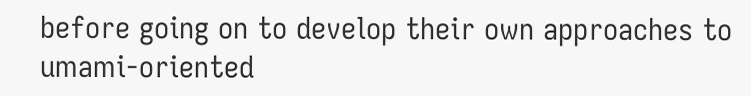before going on to develop their own approaches to umami-oriented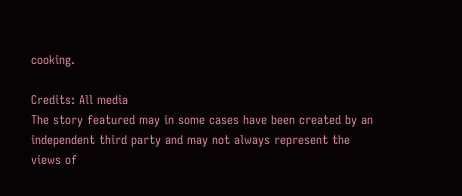cooking.

Credits: All media
The story featured may in some cases have been created by an independent third party and may not always represent the views of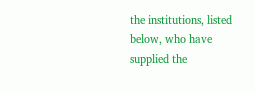the institutions, listed below, who have supplied the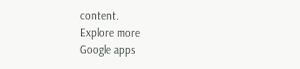content.
Explore more
Google apps